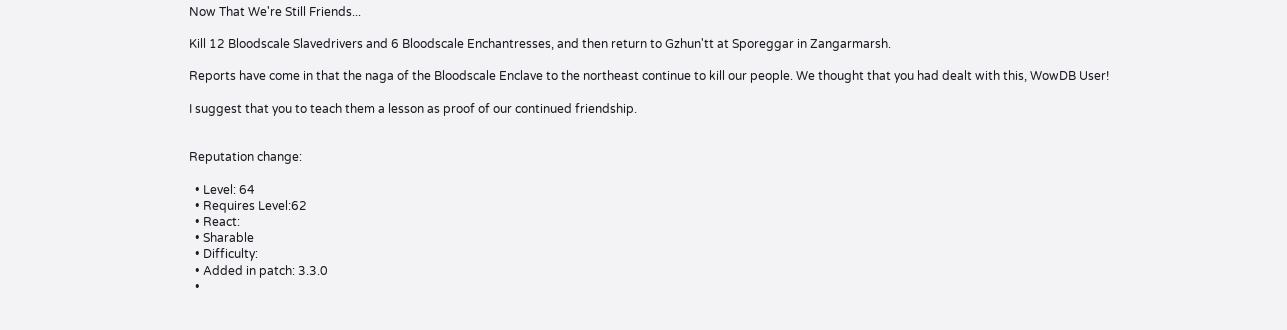Now That We're Still Friends...

Kill 12 Bloodscale Slavedrivers and 6 Bloodscale Enchantresses, and then return to Gzhun'tt at Sporeggar in Zangarmarsh.

Reports have come in that the naga of the Bloodscale Enclave to the northeast continue to kill our people. We thought that you had dealt with this, WowDB User!

I suggest that you to teach them a lesson as proof of our continued friendship.


Reputation change:

  • Level: 64
  • Requires Level:62
  • React:
  • Sharable
  • Difficulty:
  • Added in patch: 3.3.0
  •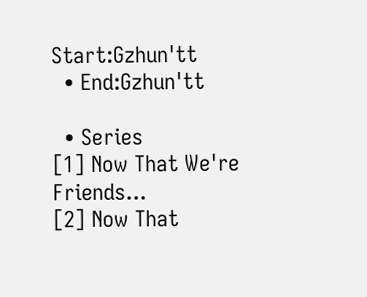Start:Gzhun'tt
  • End:Gzhun'tt

  • Series
[1] Now That We're Friends...
[2] Now That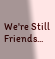We're Still Friends...